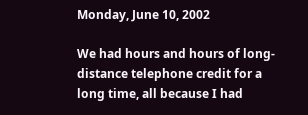Monday, June 10, 2002

We had hours and hours of long-distance telephone credit for a long time, all because I had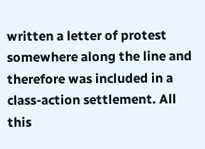written a letter of protest somewhere along the line and therefore was included in a class-action settlement. All this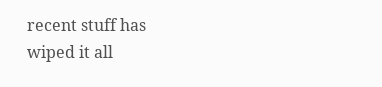recent stuff has wiped it all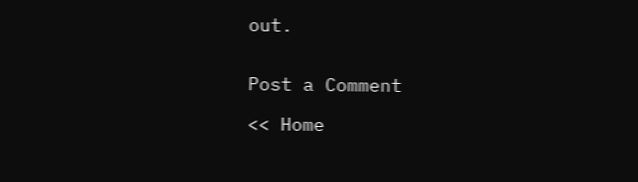out.


Post a Comment

<< Home